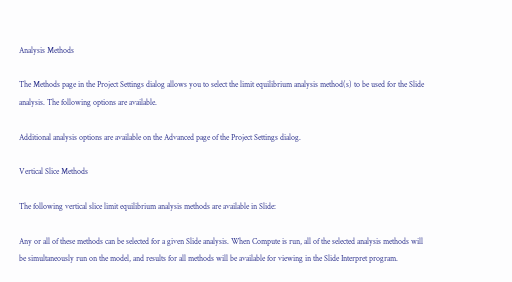Analysis Methods

The Methods page in the Project Settings dialog allows you to select the limit equilibrium analysis method(s) to be used for the Slide analysis. The following options are available.

Additional analysis options are available on the Advanced page of the Project Settings dialog.

Vertical Slice Methods

The following vertical slice limit equilibrium analysis methods are available in Slide:

Any or all of these methods can be selected for a given Slide analysis. When Compute is run, all of the selected analysis methods will be simultaneously run on the model, and results for all methods will be available for viewing in the Slide Interpret program.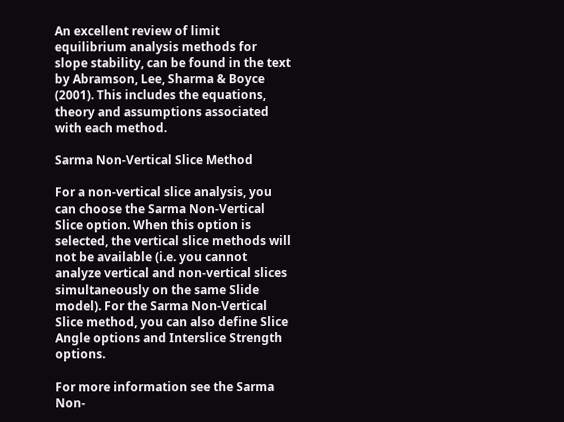An excellent review of limit equilibrium analysis methods for slope stability, can be found in the text by Abramson, Lee, Sharma & Boyce (2001). This includes the equations, theory and assumptions associated with each method.

Sarma Non-Vertical Slice Method

For a non-vertical slice analysis, you can choose the Sarma Non-Vertical Slice option. When this option is selected, the vertical slice methods will not be available (i.e. you cannot analyze vertical and non-vertical slices simultaneously on the same Slide model). For the Sarma Non-Vertical Slice method, you can also define Slice Angle options and Interslice Strength options.

For more information see the Sarma Non-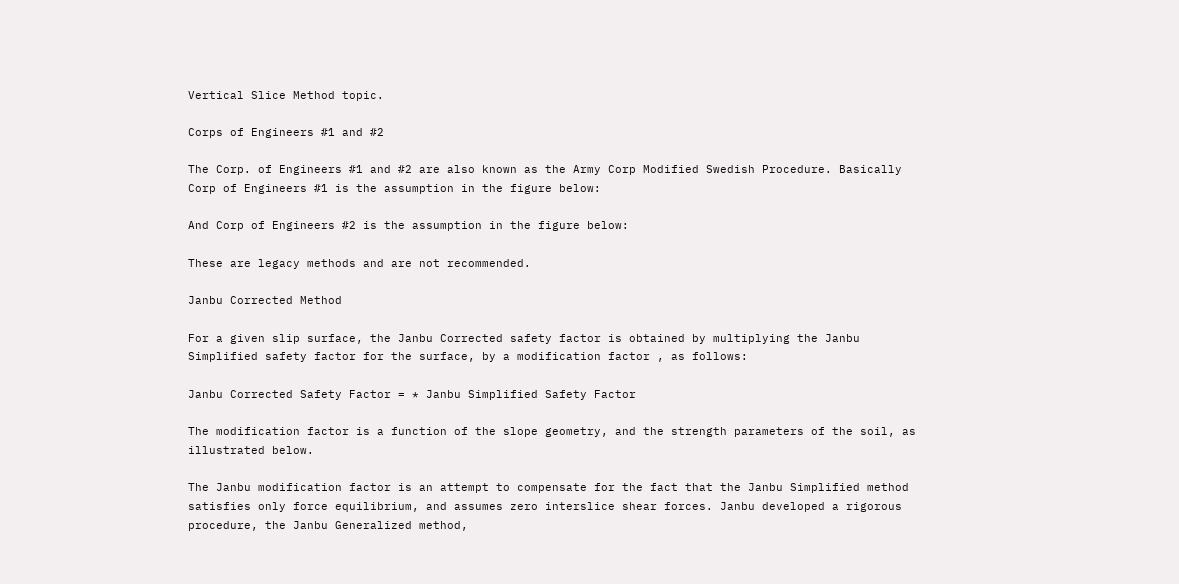Vertical Slice Method topic.

Corps of Engineers #1 and #2

The Corp. of Engineers #1 and #2 are also known as the Army Corp Modified Swedish Procedure. Basically Corp of Engineers #1 is the assumption in the figure below:

And Corp of Engineers #2 is the assumption in the figure below:

These are legacy methods and are not recommended.

Janbu Corrected Method

For a given slip surface, the Janbu Corrected safety factor is obtained by multiplying the Janbu Simplified safety factor for the surface, by a modification factor , as follows:

Janbu Corrected Safety Factor = * Janbu Simplified Safety Factor

The modification factor is a function of the slope geometry, and the strength parameters of the soil, as illustrated below.

The Janbu modification factor is an attempt to compensate for the fact that the Janbu Simplified method satisfies only force equilibrium, and assumes zero interslice shear forces. Janbu developed a rigorous procedure, the Janbu Generalized method,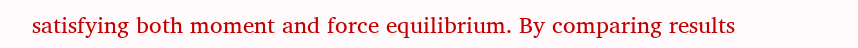satisfying both moment and force equilibrium. By comparing results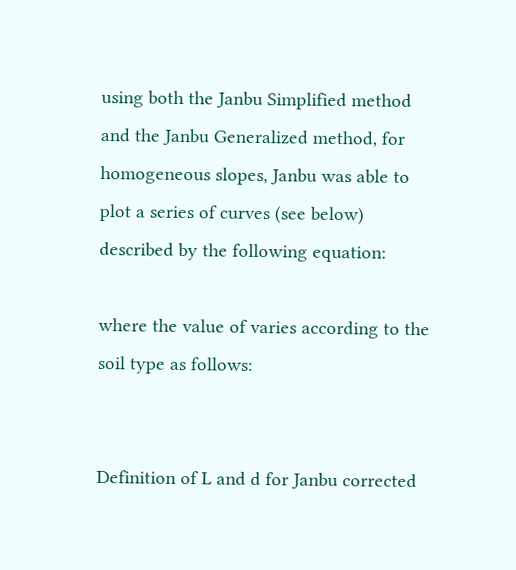using both the Janbu Simplified method and the Janbu Generalized method, for homogeneous slopes, Janbu was able to plot a series of curves (see below) described by the following equation:

where the value of varies according to the soil type as follows:


Definition of L and d for Janbu corrected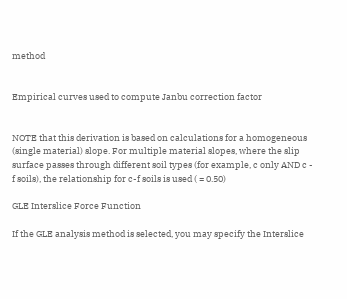method


Empirical curves used to compute Janbu correction factor


NOTE that this derivation is based on calculations for a homogeneous (single material) slope. For multiple material slopes, where the slip surface passes through different soil types (for example, c only AND c - f soils), the relationship for c-f soils is used ( = 0.50)

GLE Interslice Force Function

If the GLE analysis method is selected, you may specify the Interslice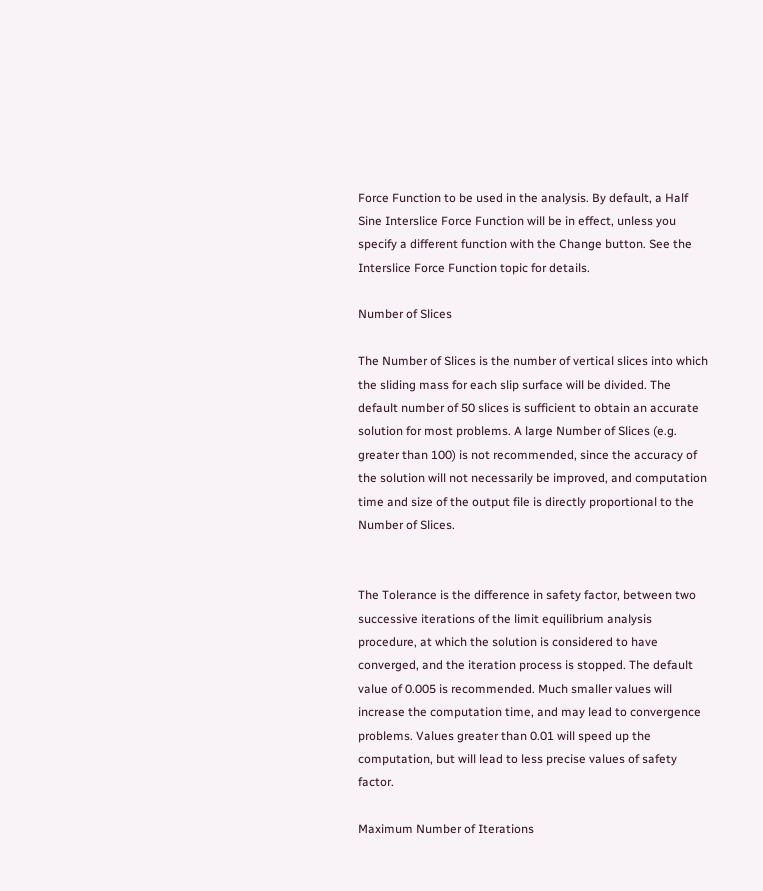Force Function to be used in the analysis. By default, a Half Sine Interslice Force Function will be in effect, unless you specify a different function with the Change button. See the Interslice Force Function topic for details.

Number of Slices

The Number of Slices is the number of vertical slices into which the sliding mass for each slip surface will be divided. The default number of 50 slices is sufficient to obtain an accurate solution for most problems. A large Number of Slices (e.g. greater than 100) is not recommended, since the accuracy of the solution will not necessarily be improved, and computation time and size of the output file is directly proportional to the Number of Slices.


The Tolerance is the difference in safety factor, between two successive iterations of the limit equilibrium analysis procedure, at which the solution is considered to have converged, and the iteration process is stopped. The default value of 0.005 is recommended. Much smaller values will increase the computation time, and may lead to convergence problems. Values greater than 0.01 will speed up the computation, but will lead to less precise values of safety factor.

Maximum Number of Iterations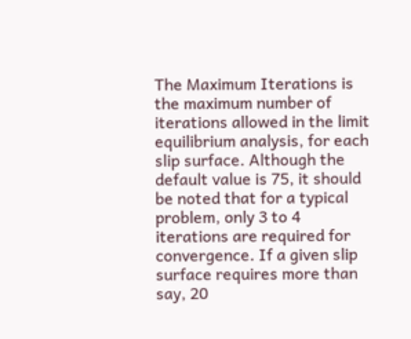The Maximum Iterations is the maximum number of iterations allowed in the limit equilibrium analysis, for each slip surface. Although the default value is 75, it should be noted that for a typical problem, only 3 to 4 iterations are required for convergence. If a given slip surface requires more than say, 20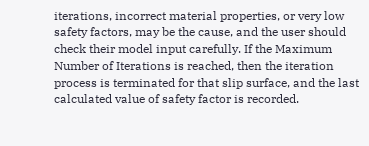iterations, incorrect material properties, or very low safety factors, may be the cause, and the user should check their model input carefully. If the Maximum Number of Iterations is reached, then the iteration process is terminated for that slip surface, and the last calculated value of safety factor is recorded.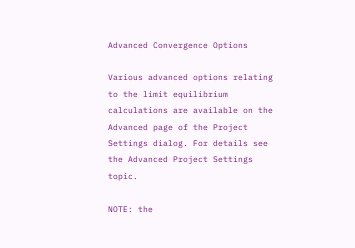Advanced Convergence Options

Various advanced options relating to the limit equilibrium calculations are available on the Advanced page of the Project Settings dialog. For details see the Advanced Project Settings topic.

NOTE: the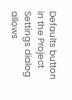Defaults button in the Project Settings dialog allows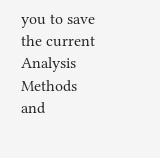you to save the current Analysis Methods and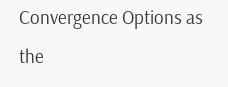Convergence Options as the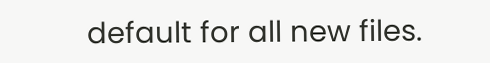default for all new files.